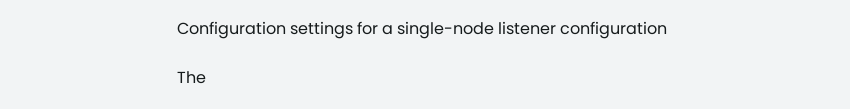Configuration settings for a single-node listener configuration

The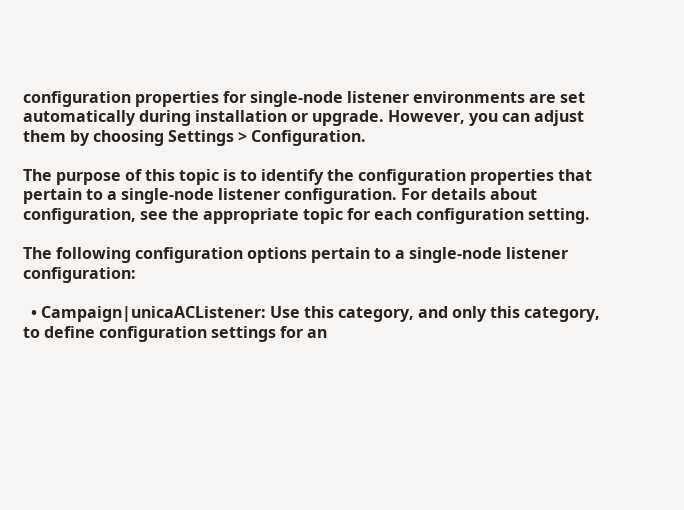configuration properties for single-node listener environments are set automatically during installation or upgrade. However, you can adjust them by choosing Settings > Configuration.

The purpose of this topic is to identify the configuration properties that pertain to a single-node listener configuration. For details about configuration, see the appropriate topic for each configuration setting.

The following configuration options pertain to a single-node listener configuration:

  • Campaign|unicaACListener: Use this category, and only this category, to define configuration settings for an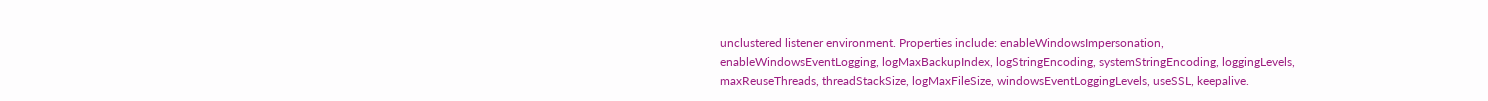unclustered listener environment. Properties include: enableWindowsImpersonation, enableWindowsEventLogging, logMaxBackupIndex, logStringEncoding, systemStringEncoding, loggingLevels, maxReuseThreads, threadStackSize, logMaxFileSize, windowsEventLoggingLevels, useSSL, keepalive.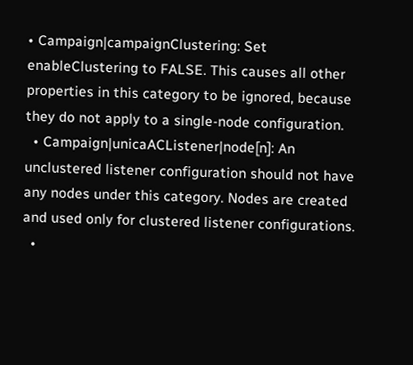• Campaign|campaignClustering: Set enableClustering to FALSE. This causes all other properties in this category to be ignored, because they do not apply to a single-node configuration.
  • Campaign|unicaACListener|node[n]: An unclustered listener configuration should not have any nodes under this category. Nodes are created and used only for clustered listener configurations.
  •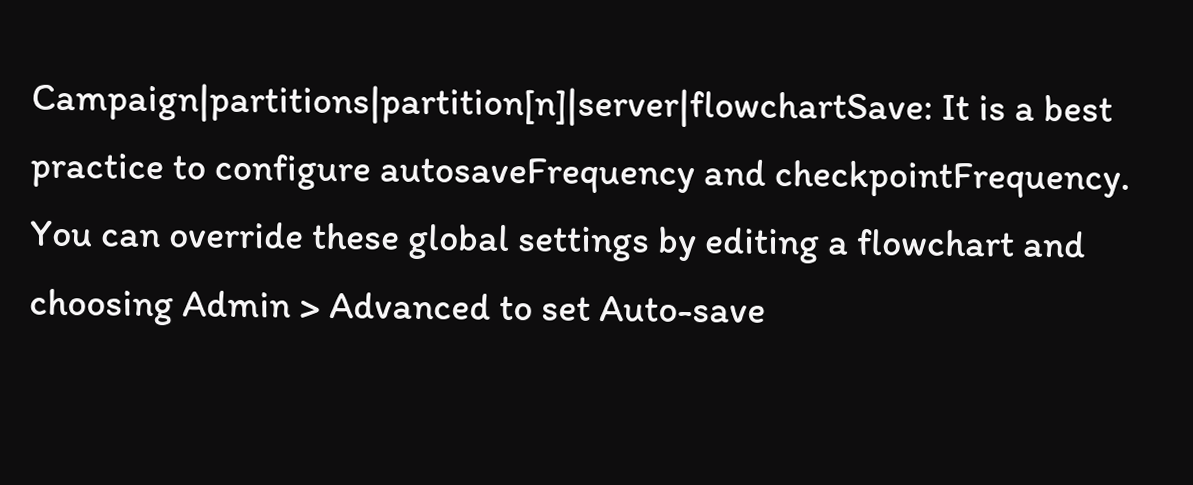Campaign|partitions|partition[n]|server|flowchartSave: It is a best practice to configure autosaveFrequency and checkpointFrequency. You can override these global settings by editing a flowchart and choosing Admin > Advanced to set Auto-save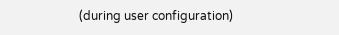(during user configuration)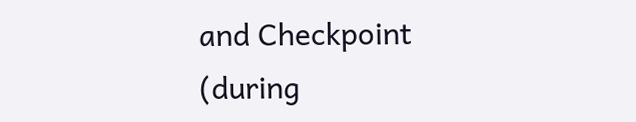and Checkpoint (during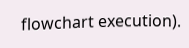flowchart execution).